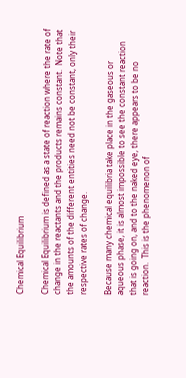Chemical Equilibrium

Chemical Equilibrium is defined as a state of reaction where the rate of change in the reactants and the products remains constant.  Note that the amounts of the different entities need not be constant, only their respective rates of change.

Because many chemical equilibria take place in the gaseous or aqueous phase, it is almost impossible to see the constant reaction that is going on, and to the naked eye, there appears to be no reaction.  This is the phenomenon of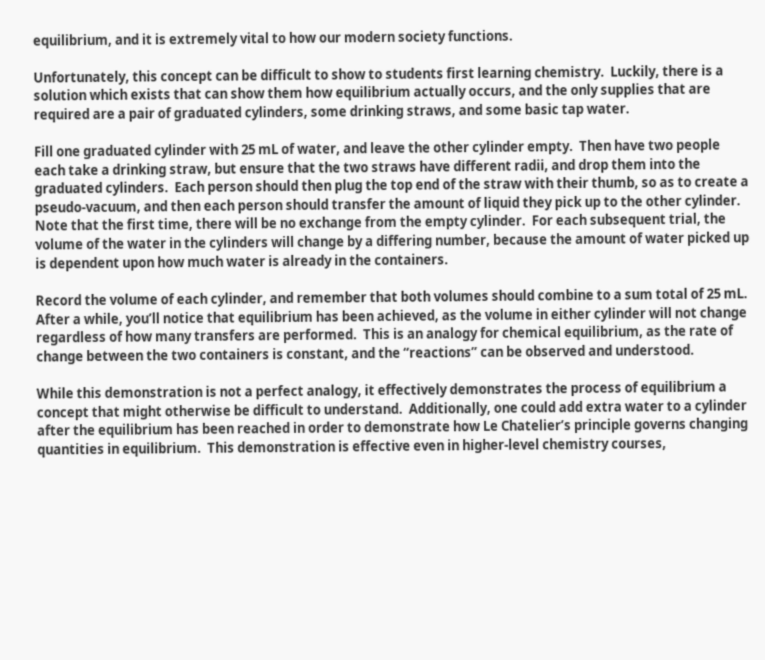equilibrium, and it is extremely vital to how our modern society functions.

Unfortunately, this concept can be difficult to show to students first learning chemistry.  Luckily, there is a solution which exists that can show them how equilibrium actually occurs, and the only supplies that are required are a pair of graduated cylinders, some drinking straws, and some basic tap water.

Fill one graduated cylinder with 25 mL of water, and leave the other cylinder empty.  Then have two people each take a drinking straw, but ensure that the two straws have different radii, and drop them into the graduated cylinders.  Each person should then plug the top end of the straw with their thumb, so as to create a pseudo-vacuum, and then each person should transfer the amount of liquid they pick up to the other cylinder.  Note that the first time, there will be no exchange from the empty cylinder.  For each subsequent trial, the volume of the water in the cylinders will change by a differing number, because the amount of water picked up is dependent upon how much water is already in the containers.

Record the volume of each cylinder, and remember that both volumes should combine to a sum total of 25 mL.  After a while, you’ll notice that equilibrium has been achieved, as the volume in either cylinder will not change regardless of how many transfers are performed.  This is an analogy for chemical equilibrium, as the rate of change between the two containers is constant, and the “reactions” can be observed and understood.

While this demonstration is not a perfect analogy, it effectively demonstrates the process of equilibrium a concept that might otherwise be difficult to understand.  Additionally, one could add extra water to a cylinder after the equilibrium has been reached in order to demonstrate how Le Chatelier’s principle governs changing quantities in equilibrium.  This demonstration is effective even in higher-level chemistry courses,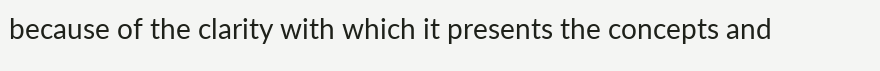because of the clarity with which it presents the concepts and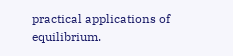practical applications of equilibrium.